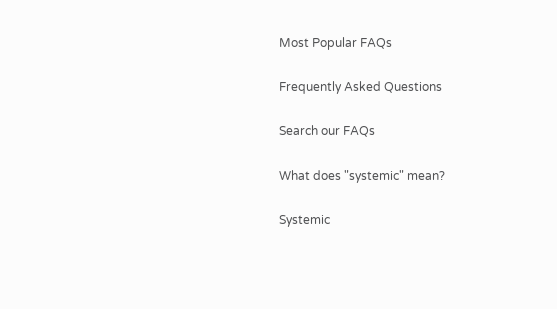Most Popular FAQs

Frequently Asked Questions

Search our FAQs

What does "systemic" mean?

Systemic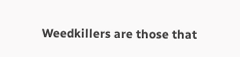Weedkillers are those that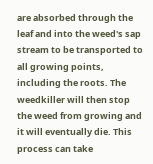are absorbed through the leaf and into the weed's sap stream to be transported to all growing points, including the roots. The weedkiller will then stop the weed from growing and it will eventually die. This process can take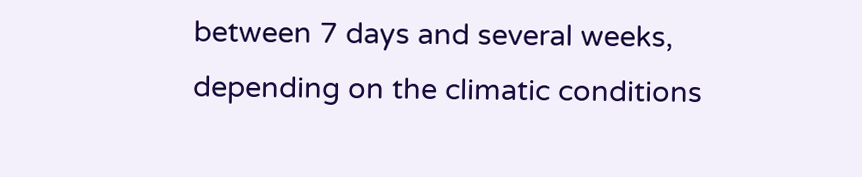between 7 days and several weeks, depending on the climatic conditions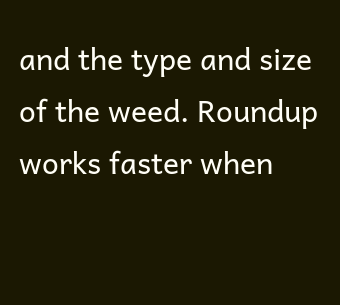and the type and size of the weed. Roundup works faster when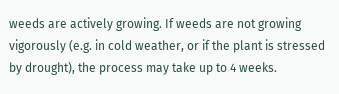weeds are actively growing. If weeds are not growing vigorously (e.g. in cold weather, or if the plant is stressed by drought), the process may take up to 4 weeks.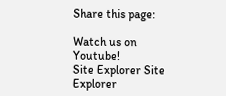Share this page:

Watch us on Youtube!
Site Explorer Site Explorer